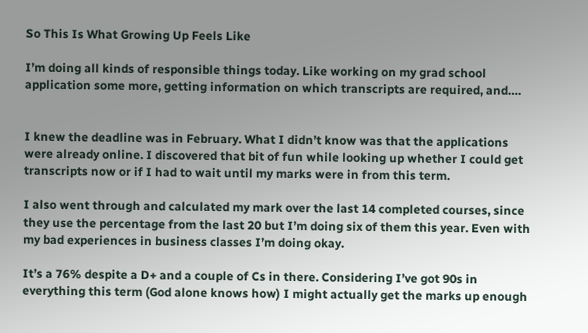So This Is What Growing Up Feels Like

I’m doing all kinds of responsible things today. Like working on my grad school application some more, getting information on which transcripts are required, and….


I knew the deadline was in February. What I didn’t know was that the applications were already online. I discovered that bit of fun while looking up whether I could get transcripts now or if I had to wait until my marks were in from this term.

I also went through and calculated my mark over the last 14 completed courses, since they use the percentage from the last 20 but I’m doing six of them this year. Even with my bad experiences in business classes I’m doing okay.

It’s a 76% despite a D+ and a couple of Cs in there. Considering I’ve got 90s in everything this term (God alone knows how) I might actually get the marks up enough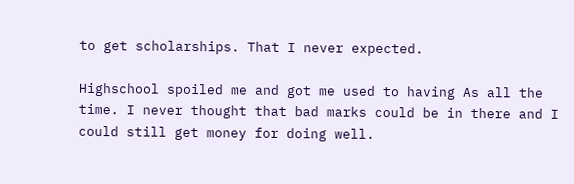to get scholarships. That I never expected.

Highschool spoiled me and got me used to having As all the time. I never thought that bad marks could be in there and I could still get money for doing well.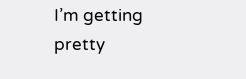I’m getting pretty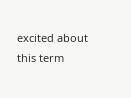excited about this term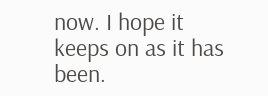now. I hope it keeps on as it has been.